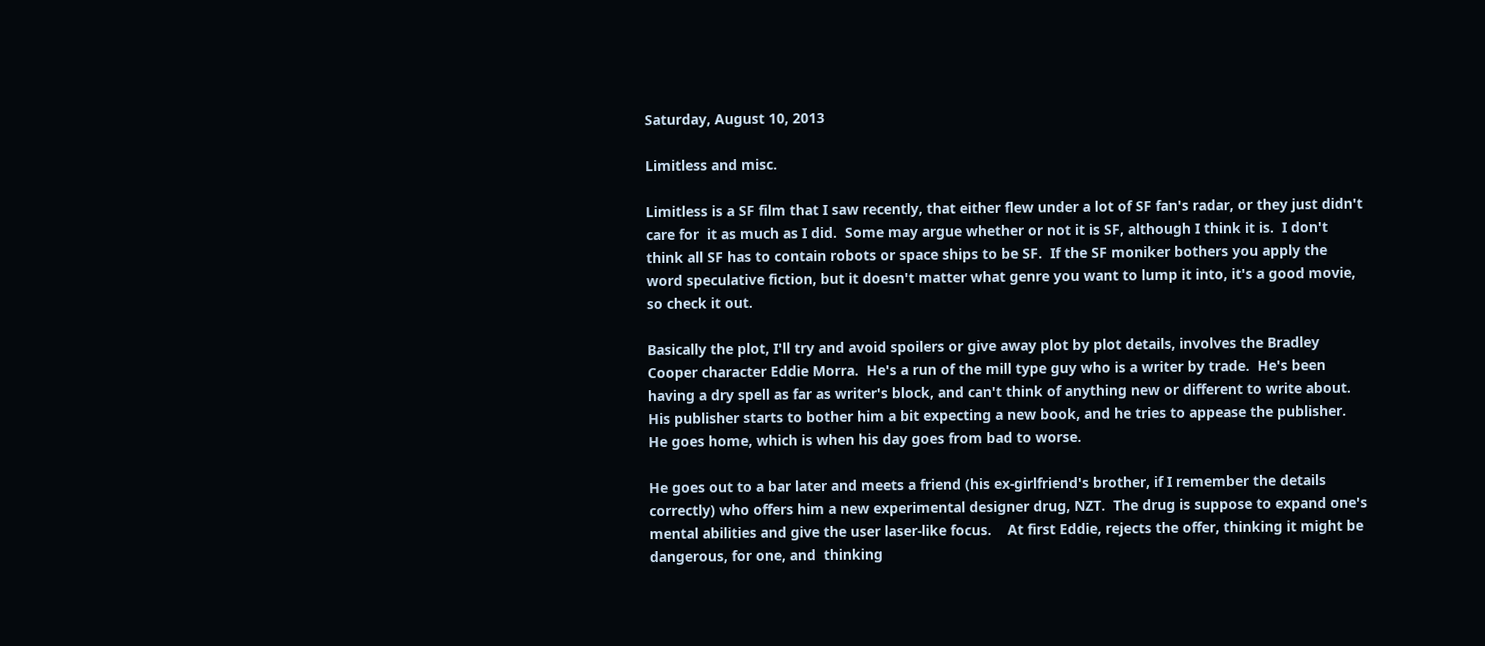Saturday, August 10, 2013

Limitless and misc.

Limitless is a SF film that I saw recently, that either flew under a lot of SF fan's radar, or they just didn't care for  it as much as I did.  Some may argue whether or not it is SF, although I think it is.  I don't think all SF has to contain robots or space ships to be SF.  If the SF moniker bothers you apply the word speculative fiction, but it doesn't matter what genre you want to lump it into, it's a good movie, so check it out.

Basically the plot, I'll try and avoid spoilers or give away plot by plot details, involves the Bradley Cooper character Eddie Morra.  He's a run of the mill type guy who is a writer by trade.  He's been having a dry spell as far as writer's block, and can't think of anything new or different to write about.  His publisher starts to bother him a bit expecting a new book, and he tries to appease the publisher.   He goes home, which is when his day goes from bad to worse.

He goes out to a bar later and meets a friend (his ex-girlfriend's brother, if I remember the details correctly) who offers him a new experimental designer drug, NZT.  The drug is suppose to expand one's mental abilities and give the user laser-like focus.    At first Eddie, rejects the offer, thinking it might be dangerous, for one, and  thinking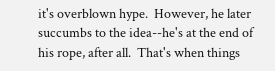it's overblown hype.  However, he later succumbs to the idea--he's at the end of his rope, after all.  That's when things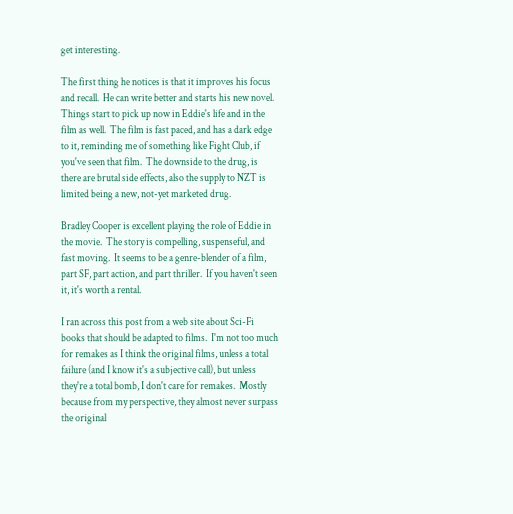get interesting.

The first thing he notices is that it improves his focus and recall.  He can write better and starts his new novel.  Things start to pick up now in Eddie's life and in the film as well.  The film is fast paced, and has a dark edge to it, reminding me of something like Fight Club, if you've seen that film.  The downside to the drug, is there are brutal side effects, also the supply to NZT is limited being a new, not-yet marketed drug.

Bradley Cooper is excellent playing the role of Eddie in the movie.  The story is compelling, suspenseful, and fast moving.  It seems to be a genre-blender of a film, part SF, part action, and part thriller.  If you haven't seen it, it's worth a rental.

I ran across this post from a web site about Sci-Fi books that should be adapted to films.  I'm not too much for remakes as I think the original films, unless a total failure (and I know it's a subjective call), but unless they're a total bomb, I don't care for remakes.  Mostly because from my perspective, they almost never surpass the original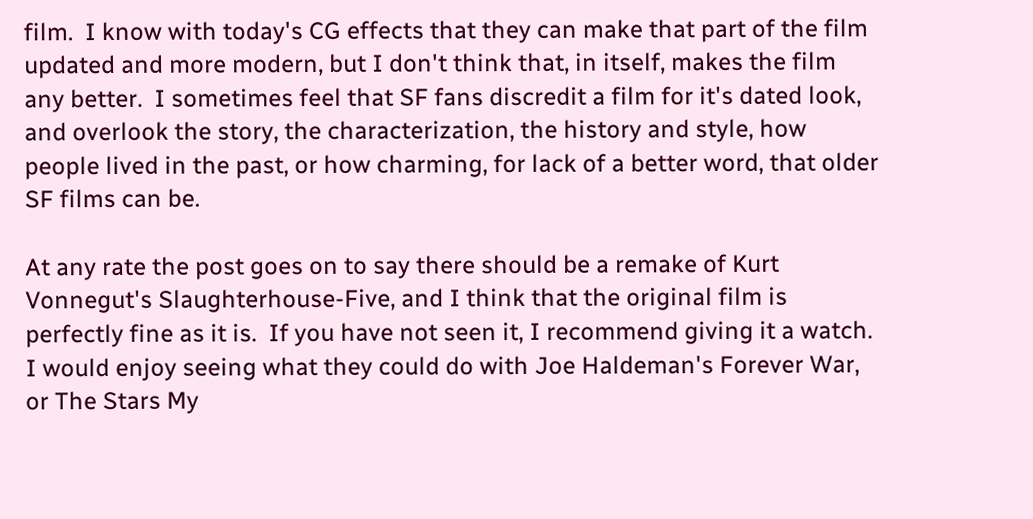film.  I know with today's CG effects that they can make that part of the film updated and more modern, but I don't think that, in itself, makes the film any better.  I sometimes feel that SF fans discredit a film for it's dated look, and overlook the story, the characterization, the history and style, how people lived in the past, or how charming, for lack of a better word, that older SF films can be.

At any rate the post goes on to say there should be a remake of Kurt Vonnegut's Slaughterhouse-Five, and I think that the original film is perfectly fine as it is.  If you have not seen it, I recommend giving it a watch.  I would enjoy seeing what they could do with Joe Haldeman's Forever War, or The Stars My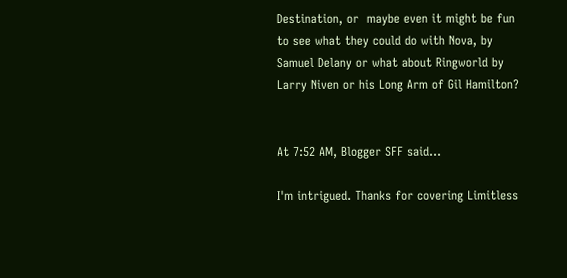Destination, or  maybe even it might be fun to see what they could do with Nova, by Samuel Delany or what about Ringworld by Larry Niven or his Long Arm of Gil Hamilton?


At 7:52 AM, Blogger SFF said...

I'm intrigued. Thanks for covering Limitless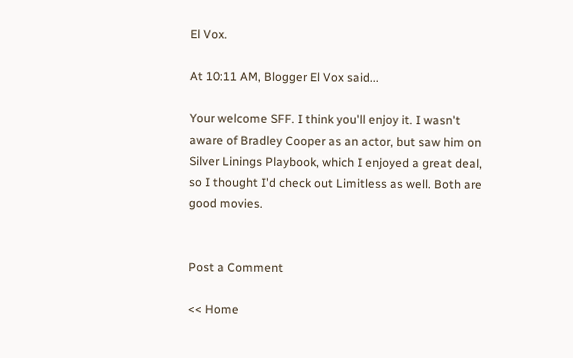El Vox.

At 10:11 AM, Blogger El Vox said...

Your welcome SFF. I think you'll enjoy it. I wasn't aware of Bradley Cooper as an actor, but saw him on Silver Linings Playbook, which I enjoyed a great deal, so I thought I'd check out Limitless as well. Both are good movies.


Post a Comment

<< Home